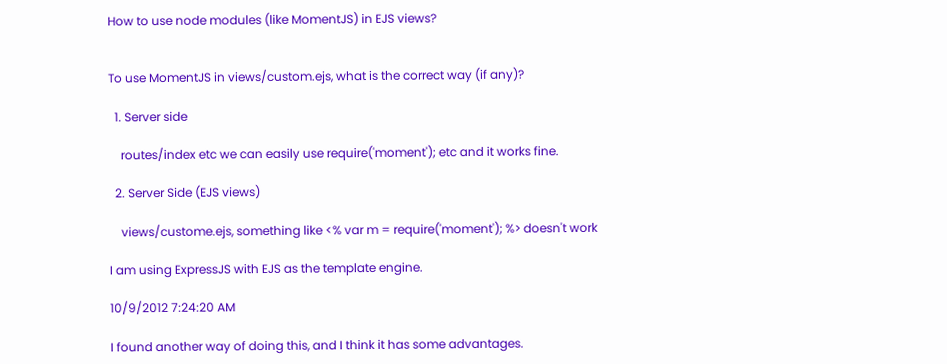How to use node modules (like MomentJS) in EJS views?


To use MomentJS in views/custom.ejs, what is the correct way (if any)?

  1. Server side

    routes/index etc we can easily use require('moment'); etc and it works fine.

  2. Server Side (EJS views)

    views/custome.ejs, something like <% var m = require('moment'); %> doesn't work

I am using ExpressJS with EJS as the template engine.

10/9/2012 7:24:20 AM

I found another way of doing this, and I think it has some advantages.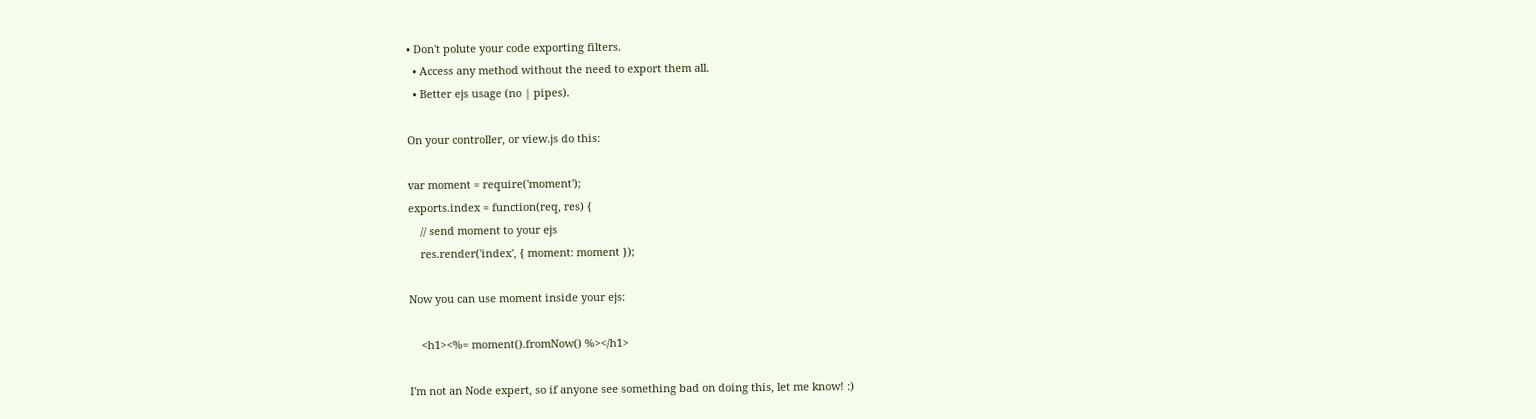• Don't polute your code exporting filters.
  • Access any method without the need to export them all.
  • Better ejs usage (no | pipes).

On your controller, or view.js do this:

var moment = require('moment');
exports.index = function(req, res) {
    // send moment to your ejs
    res.render('index', { moment: moment });

Now you can use moment inside your ejs:

    <h1><%= moment().fromNow() %></h1>

I'm not an Node expert, so if anyone see something bad on doing this, let me know! :)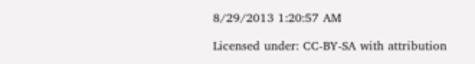8/29/2013 1:20:57 AM

Licensed under: CC-BY-SA with attribution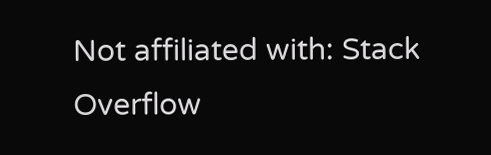Not affiliated with: Stack Overflow